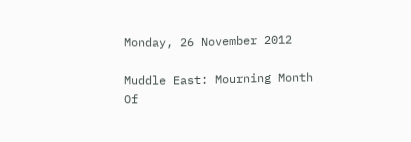Monday, 26 November 2012

Muddle East: Mourning Month Of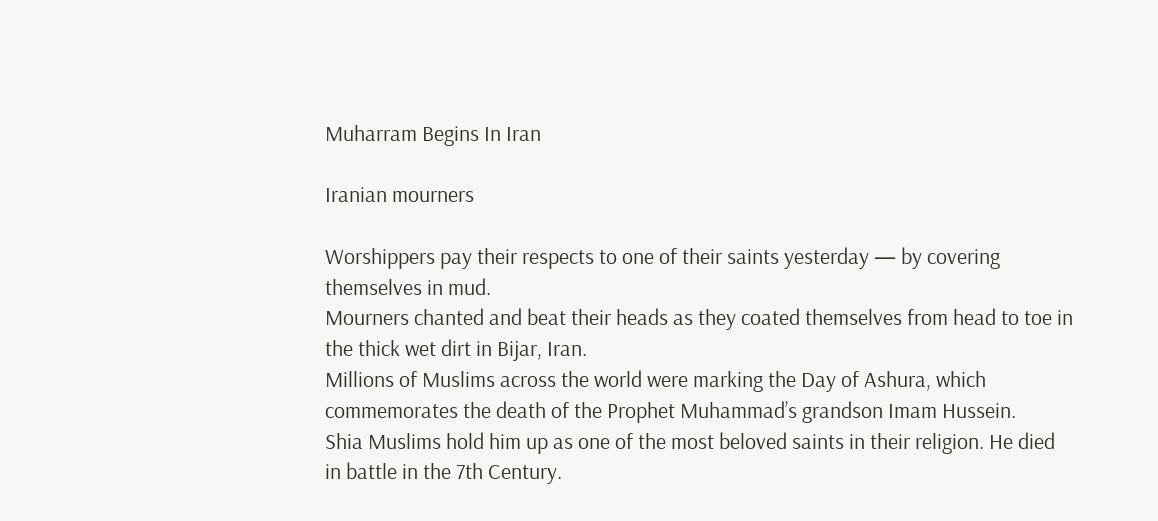Muharram Begins In Iran

Iranian mourners

Worshippers pay their respects to one of their saints yesterday — by covering themselves in mud.
Mourners chanted and beat their heads as they coated themselves from head to toe in the thick wet dirt in Bijar, Iran.
Millions of Muslims across the world were marking the Day of Ashura, which commemorates the death of the Prophet Muhammad’s grandson Imam Hussein.
Shia Muslims hold him up as one of the most beloved saints in their religion. He died in battle in the 7th Century.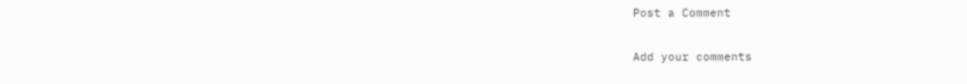Post a Comment

Add your comments